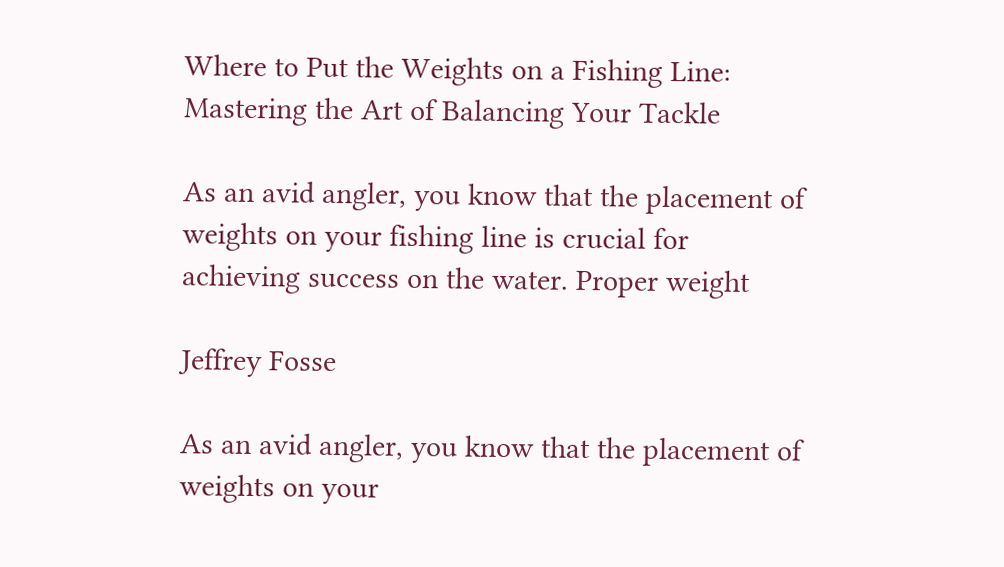Where to Put the Weights on a Fishing Line: Mastering the Art of Balancing Your Tackle

As an avid angler, you know that the placement of weights on your fishing line is crucial for achieving success on the water. Proper weight

Jeffrey Fosse

As an avid angler, you know that the placement of weights on your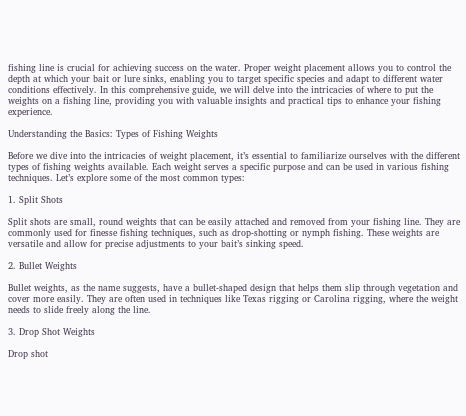fishing line is crucial for achieving success on the water. Proper weight placement allows you to control the depth at which your bait or lure sinks, enabling you to target specific species and adapt to different water conditions effectively. In this comprehensive guide, we will delve into the intricacies of where to put the weights on a fishing line, providing you with valuable insights and practical tips to enhance your fishing experience.

Understanding the Basics: Types of Fishing Weights

Before we dive into the intricacies of weight placement, it’s essential to familiarize ourselves with the different types of fishing weights available. Each weight serves a specific purpose and can be used in various fishing techniques. Let’s explore some of the most common types:

1. Split Shots

Split shots are small, round weights that can be easily attached and removed from your fishing line. They are commonly used for finesse fishing techniques, such as drop-shotting or nymph fishing. These weights are versatile and allow for precise adjustments to your bait’s sinking speed.

2. Bullet Weights

Bullet weights, as the name suggests, have a bullet-shaped design that helps them slip through vegetation and cover more easily. They are often used in techniques like Texas rigging or Carolina rigging, where the weight needs to slide freely along the line.

3. Drop Shot Weights

Drop shot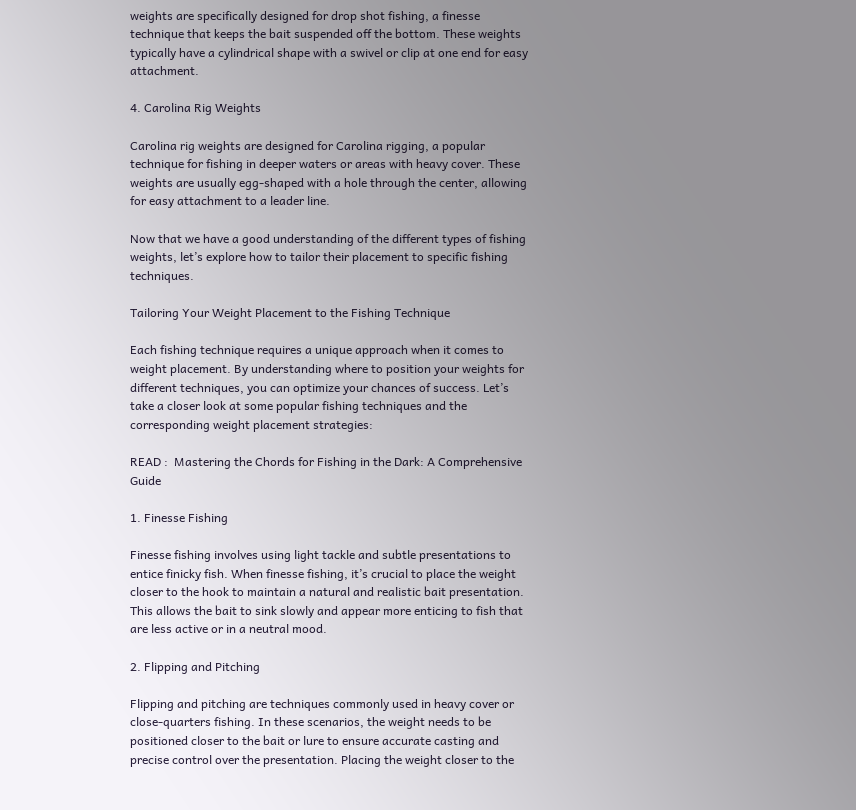weights are specifically designed for drop shot fishing, a finesse technique that keeps the bait suspended off the bottom. These weights typically have a cylindrical shape with a swivel or clip at one end for easy attachment.

4. Carolina Rig Weights

Carolina rig weights are designed for Carolina rigging, a popular technique for fishing in deeper waters or areas with heavy cover. These weights are usually egg-shaped with a hole through the center, allowing for easy attachment to a leader line.

Now that we have a good understanding of the different types of fishing weights, let’s explore how to tailor their placement to specific fishing techniques.

Tailoring Your Weight Placement to the Fishing Technique

Each fishing technique requires a unique approach when it comes to weight placement. By understanding where to position your weights for different techniques, you can optimize your chances of success. Let’s take a closer look at some popular fishing techniques and the corresponding weight placement strategies:

READ :  Mastering the Chords for Fishing in the Dark: A Comprehensive Guide

1. Finesse Fishing

Finesse fishing involves using light tackle and subtle presentations to entice finicky fish. When finesse fishing, it’s crucial to place the weight closer to the hook to maintain a natural and realistic bait presentation. This allows the bait to sink slowly and appear more enticing to fish that are less active or in a neutral mood.

2. Flipping and Pitching

Flipping and pitching are techniques commonly used in heavy cover or close-quarters fishing. In these scenarios, the weight needs to be positioned closer to the bait or lure to ensure accurate casting and precise control over the presentation. Placing the weight closer to the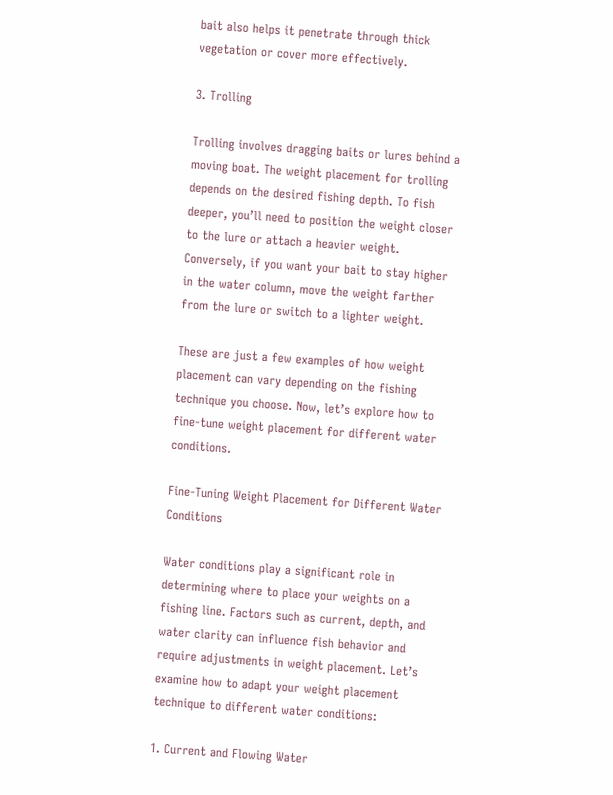bait also helps it penetrate through thick vegetation or cover more effectively.

3. Trolling

Trolling involves dragging baits or lures behind a moving boat. The weight placement for trolling depends on the desired fishing depth. To fish deeper, you’ll need to position the weight closer to the lure or attach a heavier weight. Conversely, if you want your bait to stay higher in the water column, move the weight farther from the lure or switch to a lighter weight.

These are just a few examples of how weight placement can vary depending on the fishing technique you choose. Now, let’s explore how to fine-tune weight placement for different water conditions.

Fine-Tuning Weight Placement for Different Water Conditions

Water conditions play a significant role in determining where to place your weights on a fishing line. Factors such as current, depth, and water clarity can influence fish behavior and require adjustments in weight placement. Let’s examine how to adapt your weight placement technique to different water conditions:

1. Current and Flowing Water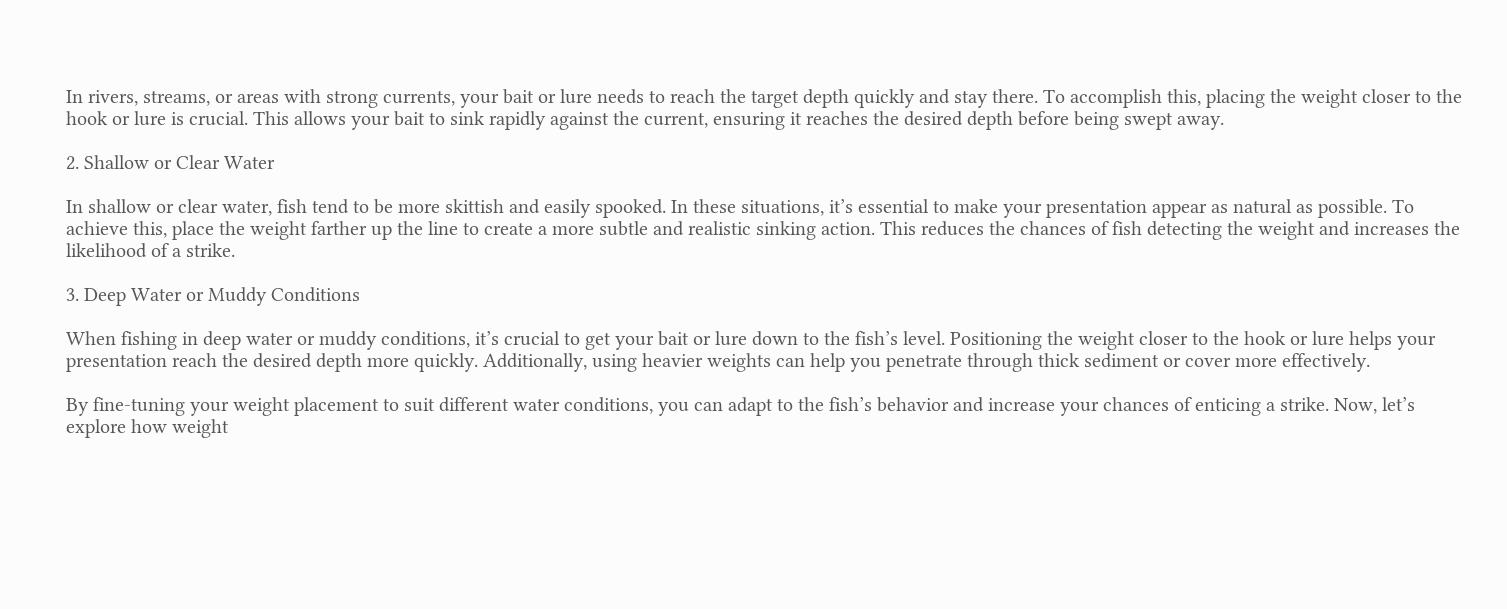In rivers, streams, or areas with strong currents, your bait or lure needs to reach the target depth quickly and stay there. To accomplish this, placing the weight closer to the hook or lure is crucial. This allows your bait to sink rapidly against the current, ensuring it reaches the desired depth before being swept away.

2. Shallow or Clear Water

In shallow or clear water, fish tend to be more skittish and easily spooked. In these situations, it’s essential to make your presentation appear as natural as possible. To achieve this, place the weight farther up the line to create a more subtle and realistic sinking action. This reduces the chances of fish detecting the weight and increases the likelihood of a strike.

3. Deep Water or Muddy Conditions

When fishing in deep water or muddy conditions, it’s crucial to get your bait or lure down to the fish’s level. Positioning the weight closer to the hook or lure helps your presentation reach the desired depth more quickly. Additionally, using heavier weights can help you penetrate through thick sediment or cover more effectively.

By fine-tuning your weight placement to suit different water conditions, you can adapt to the fish’s behavior and increase your chances of enticing a strike. Now, let’s explore how weight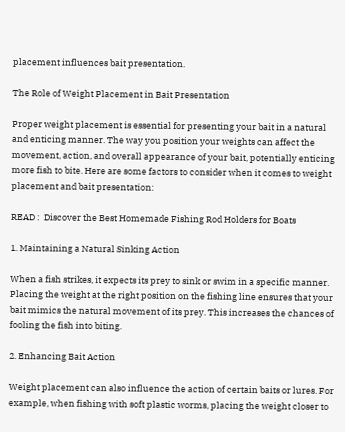placement influences bait presentation.

The Role of Weight Placement in Bait Presentation

Proper weight placement is essential for presenting your bait in a natural and enticing manner. The way you position your weights can affect the movement, action, and overall appearance of your bait, potentially enticing more fish to bite. Here are some factors to consider when it comes to weight placement and bait presentation:

READ :  Discover the Best Homemade Fishing Rod Holders for Boats

1. Maintaining a Natural Sinking Action

When a fish strikes, it expects its prey to sink or swim in a specific manner. Placing the weight at the right position on the fishing line ensures that your bait mimics the natural movement of its prey. This increases the chances of fooling the fish into biting.

2. Enhancing Bait Action

Weight placement can also influence the action of certain baits or lures. For example, when fishing with soft plastic worms, placing the weight closer to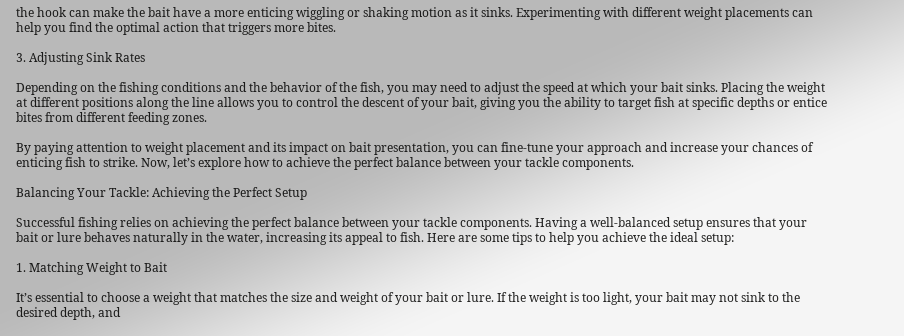the hook can make the bait have a more enticing wiggling or shaking motion as it sinks. Experimenting with different weight placements can help you find the optimal action that triggers more bites.

3. Adjusting Sink Rates

Depending on the fishing conditions and the behavior of the fish, you may need to adjust the speed at which your bait sinks. Placing the weight at different positions along the line allows you to control the descent of your bait, giving you the ability to target fish at specific depths or entice bites from different feeding zones.

By paying attention to weight placement and its impact on bait presentation, you can fine-tune your approach and increase your chances of enticing fish to strike. Now, let’s explore how to achieve the perfect balance between your tackle components.

Balancing Your Tackle: Achieving the Perfect Setup

Successful fishing relies on achieving the perfect balance between your tackle components. Having a well-balanced setup ensures that your bait or lure behaves naturally in the water, increasing its appeal to fish. Here are some tips to help you achieve the ideal setup:

1. Matching Weight to Bait

It’s essential to choose a weight that matches the size and weight of your bait or lure. If the weight is too light, your bait may not sink to the desired depth, and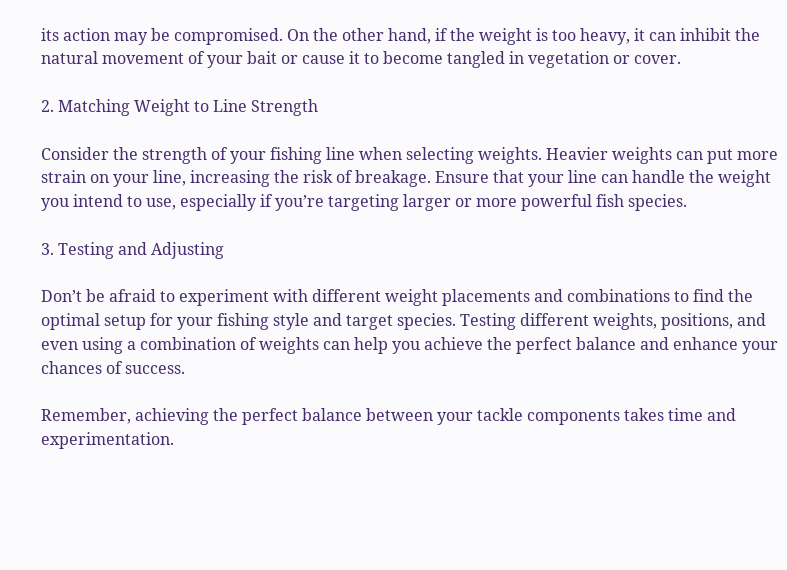its action may be compromised. On the other hand, if the weight is too heavy, it can inhibit the natural movement of your bait or cause it to become tangled in vegetation or cover.

2. Matching Weight to Line Strength

Consider the strength of your fishing line when selecting weights. Heavier weights can put more strain on your line, increasing the risk of breakage. Ensure that your line can handle the weight you intend to use, especially if you’re targeting larger or more powerful fish species.

3. Testing and Adjusting

Don’t be afraid to experiment with different weight placements and combinations to find the optimal setup for your fishing style and target species. Testing different weights, positions, and even using a combination of weights can help you achieve the perfect balance and enhance your chances of success.

Remember, achieving the perfect balance between your tackle components takes time and experimentation.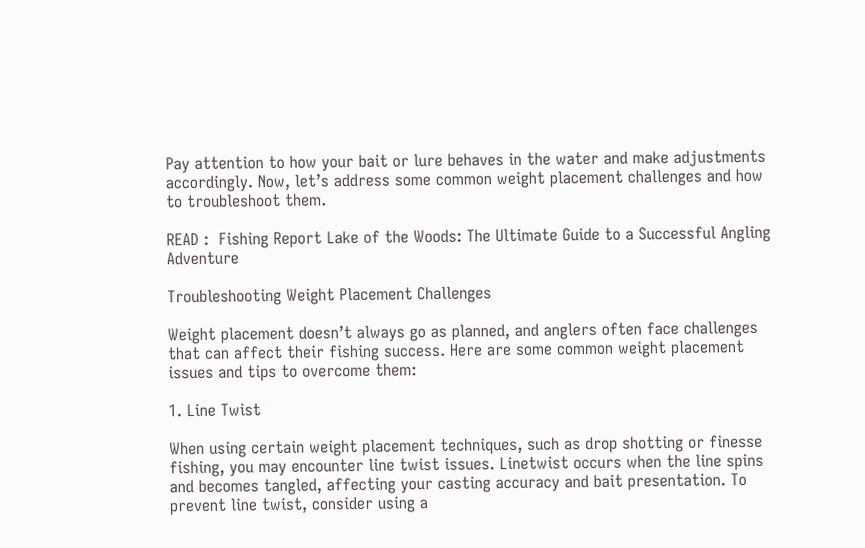Pay attention to how your bait or lure behaves in the water and make adjustments accordingly. Now, let’s address some common weight placement challenges and how to troubleshoot them.

READ :  Fishing Report Lake of the Woods: The Ultimate Guide to a Successful Angling Adventure

Troubleshooting Weight Placement Challenges

Weight placement doesn’t always go as planned, and anglers often face challenges that can affect their fishing success. Here are some common weight placement issues and tips to overcome them:

1. Line Twist

When using certain weight placement techniques, such as drop shotting or finesse fishing, you may encounter line twist issues. Linetwist occurs when the line spins and becomes tangled, affecting your casting accuracy and bait presentation. To prevent line twist, consider using a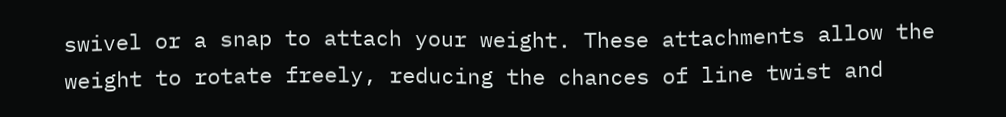swivel or a snap to attach your weight. These attachments allow the weight to rotate freely, reducing the chances of line twist and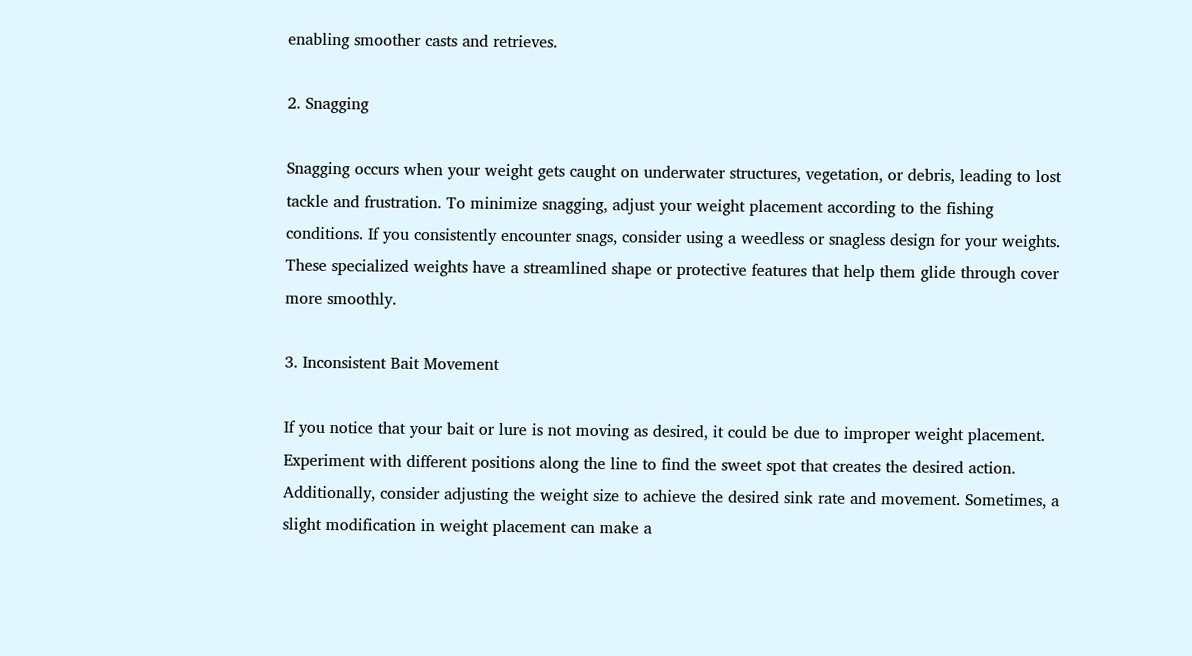enabling smoother casts and retrieves.

2. Snagging

Snagging occurs when your weight gets caught on underwater structures, vegetation, or debris, leading to lost tackle and frustration. To minimize snagging, adjust your weight placement according to the fishing conditions. If you consistently encounter snags, consider using a weedless or snagless design for your weights. These specialized weights have a streamlined shape or protective features that help them glide through cover more smoothly.

3. Inconsistent Bait Movement

If you notice that your bait or lure is not moving as desired, it could be due to improper weight placement. Experiment with different positions along the line to find the sweet spot that creates the desired action. Additionally, consider adjusting the weight size to achieve the desired sink rate and movement. Sometimes, a slight modification in weight placement can make a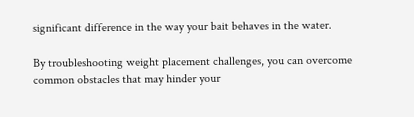significant difference in the way your bait behaves in the water.

By troubleshooting weight placement challenges, you can overcome common obstacles that may hinder your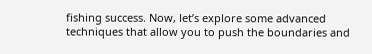fishing success. Now, let’s explore some advanced techniques that allow you to push the boundaries and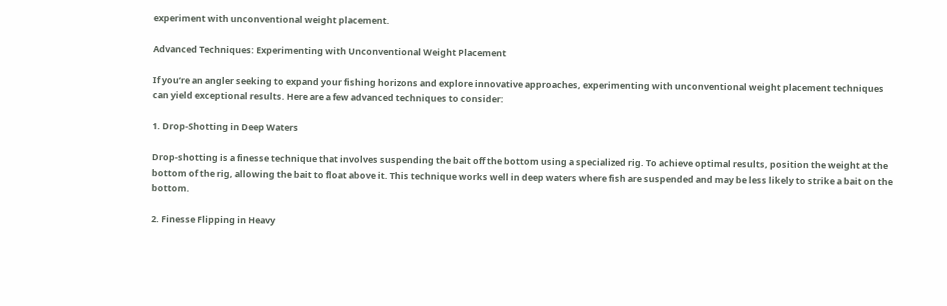experiment with unconventional weight placement.

Advanced Techniques: Experimenting with Unconventional Weight Placement

If you’re an angler seeking to expand your fishing horizons and explore innovative approaches, experimenting with unconventional weight placement techniques can yield exceptional results. Here are a few advanced techniques to consider:

1. Drop-Shotting in Deep Waters

Drop-shotting is a finesse technique that involves suspending the bait off the bottom using a specialized rig. To achieve optimal results, position the weight at the bottom of the rig, allowing the bait to float above it. This technique works well in deep waters where fish are suspended and may be less likely to strike a bait on the bottom.

2. Finesse Flipping in Heavy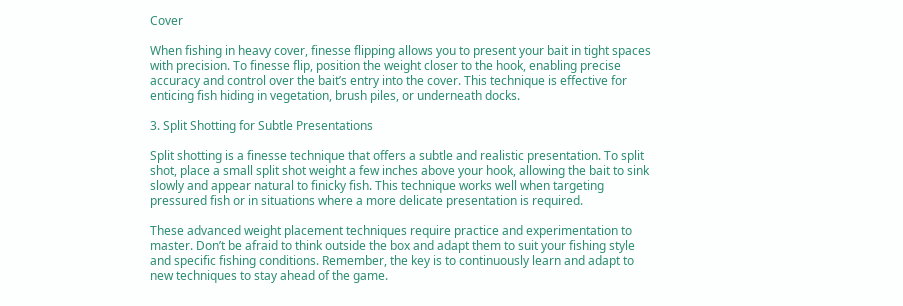Cover

When fishing in heavy cover, finesse flipping allows you to present your bait in tight spaces with precision. To finesse flip, position the weight closer to the hook, enabling precise accuracy and control over the bait’s entry into the cover. This technique is effective for enticing fish hiding in vegetation, brush piles, or underneath docks.

3. Split Shotting for Subtle Presentations

Split shotting is a finesse technique that offers a subtle and realistic presentation. To split shot, place a small split shot weight a few inches above your hook, allowing the bait to sink slowly and appear natural to finicky fish. This technique works well when targeting pressured fish or in situations where a more delicate presentation is required.

These advanced weight placement techniques require practice and experimentation to master. Don’t be afraid to think outside the box and adapt them to suit your fishing style and specific fishing conditions. Remember, the key is to continuously learn and adapt to new techniques to stay ahead of the game.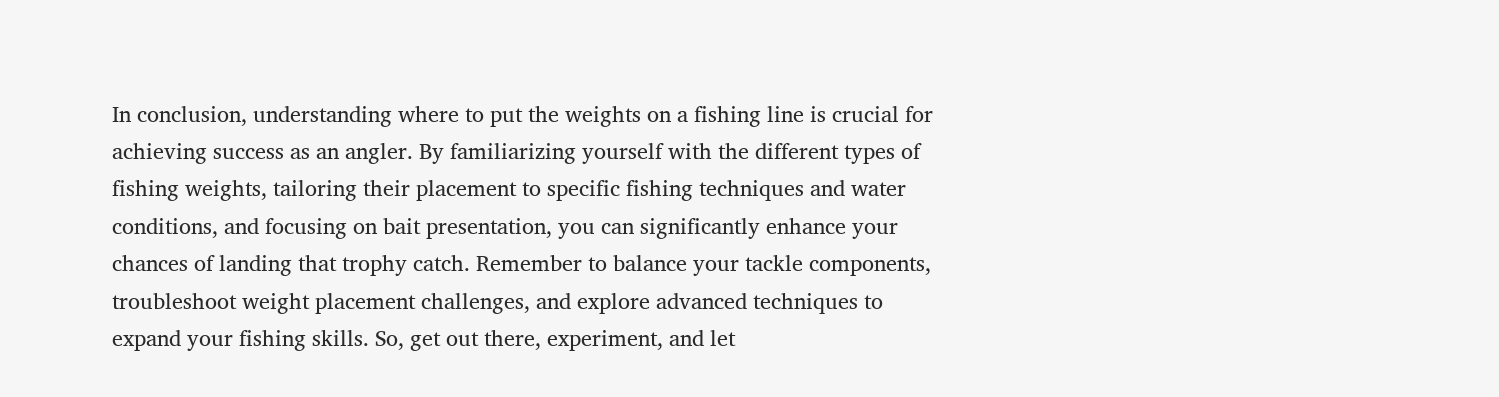In conclusion, understanding where to put the weights on a fishing line is crucial for achieving success as an angler. By familiarizing yourself with the different types of fishing weights, tailoring their placement to specific fishing techniques and water conditions, and focusing on bait presentation, you can significantly enhance your chances of landing that trophy catch. Remember to balance your tackle components, troubleshoot weight placement challenges, and explore advanced techniques to expand your fishing skills. So, get out there, experiment, and let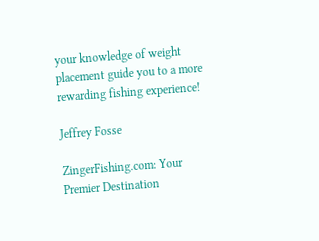your knowledge of weight placement guide you to a more rewarding fishing experience!

Jeffrey Fosse

ZingerFishing.com: Your Premier Destination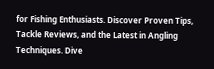for Fishing Enthusiasts. Discover Proven Tips, Tackle Reviews, and the Latest in Angling Techniques. Dive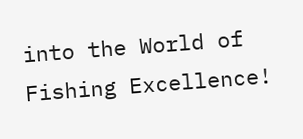into the World of Fishing Excellence!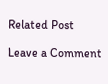Related Post

Leave a Comment